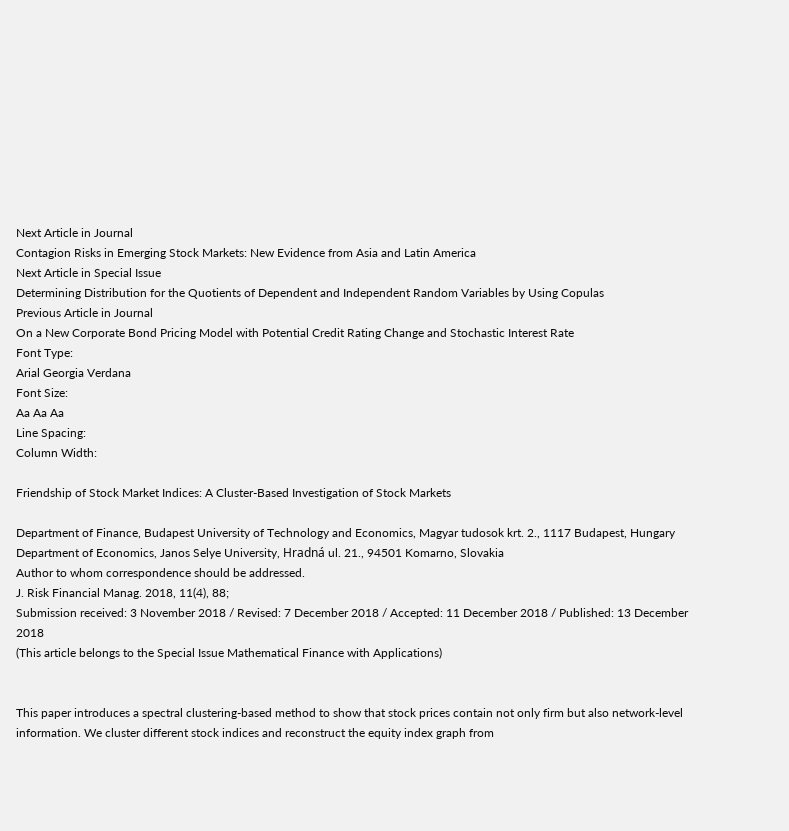Next Article in Journal
Contagion Risks in Emerging Stock Markets: New Evidence from Asia and Latin America
Next Article in Special Issue
Determining Distribution for the Quotients of Dependent and Independent Random Variables by Using Copulas
Previous Article in Journal
On a New Corporate Bond Pricing Model with Potential Credit Rating Change and Stochastic Interest Rate
Font Type:
Arial Georgia Verdana
Font Size:
Aa Aa Aa
Line Spacing:
Column Width:

Friendship of Stock Market Indices: A Cluster-Based Investigation of Stock Markets

Department of Finance, Budapest University of Technology and Economics, Magyar tudosok krt. 2., 1117 Budapest, Hungary
Department of Economics, Janos Selye University, Hradná ul. 21., 94501 Komarno, Slovakia
Author to whom correspondence should be addressed.
J. Risk Financial Manag. 2018, 11(4), 88;
Submission received: 3 November 2018 / Revised: 7 December 2018 / Accepted: 11 December 2018 / Published: 13 December 2018
(This article belongs to the Special Issue Mathematical Finance with Applications)


This paper introduces a spectral clustering-based method to show that stock prices contain not only firm but also network-level information. We cluster different stock indices and reconstruct the equity index graph from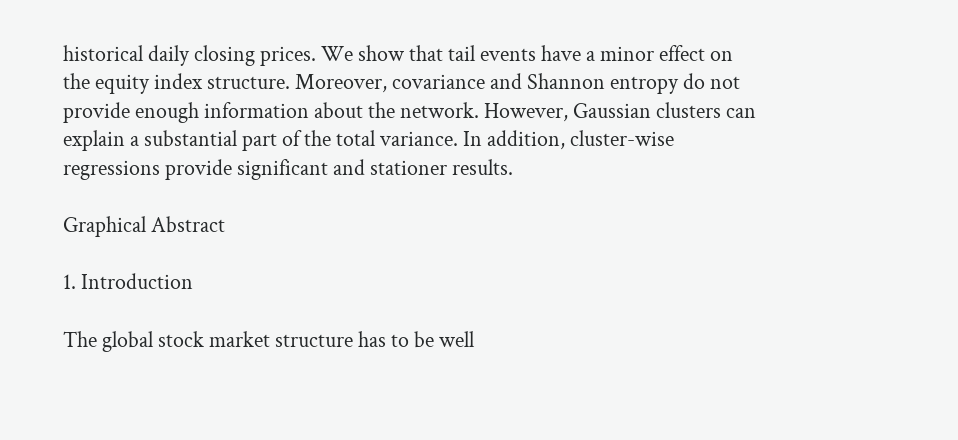historical daily closing prices. We show that tail events have a minor effect on the equity index structure. Moreover, covariance and Shannon entropy do not provide enough information about the network. However, Gaussian clusters can explain a substantial part of the total variance. In addition, cluster-wise regressions provide significant and stationer results.

Graphical Abstract

1. Introduction

The global stock market structure has to be well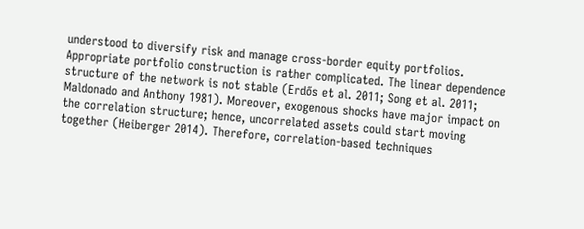understood to diversify risk and manage cross-border equity portfolios. Appropriate portfolio construction is rather complicated. The linear dependence structure of the network is not stable (Erdős et al. 2011; Song et al. 2011; Maldonado and Anthony 1981). Moreover, exogenous shocks have major impact on the correlation structure; hence, uncorrelated assets could start moving together (Heiberger 2014). Therefore, correlation-based techniques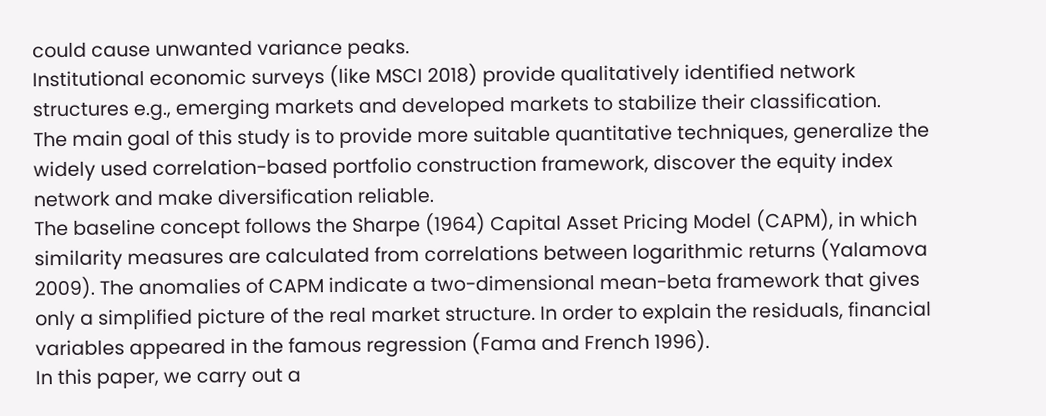could cause unwanted variance peaks.
Institutional economic surveys (like MSCI 2018) provide qualitatively identified network structures e.g., emerging markets and developed markets to stabilize their classification.
The main goal of this study is to provide more suitable quantitative techniques, generalize the widely used correlation-based portfolio construction framework, discover the equity index network and make diversification reliable.
The baseline concept follows the Sharpe (1964) Capital Asset Pricing Model (CAPM), in which similarity measures are calculated from correlations between logarithmic returns (Yalamova 2009). The anomalies of CAPM indicate a two-dimensional mean-beta framework that gives only a simplified picture of the real market structure. In order to explain the residuals, financial variables appeared in the famous regression (Fama and French 1996).
In this paper, we carry out a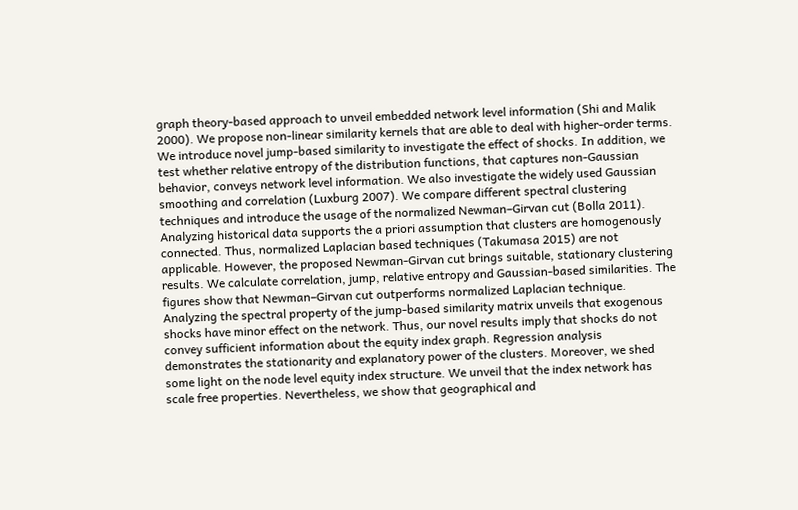graph theory-based approach to unveil embedded network level information (Shi and Malik 2000). We propose non-linear similarity kernels that are able to deal with higher-order terms. We introduce novel jump-based similarity to investigate the effect of shocks. In addition, we test whether relative entropy of the distribution functions, that captures non-Gaussian behavior, conveys network level information. We also investigate the widely used Gaussian smoothing and correlation (Luxburg 2007). We compare different spectral clustering techniques and introduce the usage of the normalized Newman–Girvan cut (Bolla 2011).
Analyzing historical data supports the a priori assumption that clusters are homogenously connected. Thus, normalized Laplacian based techniques (Takumasa 2015) are not applicable. However, the proposed Newman-Girvan cut brings suitable, stationary clustering results. We calculate correlation, jump, relative entropy and Gaussian-based similarities. The figures show that Newman–Girvan cut outperforms normalized Laplacian technique. Analyzing the spectral property of the jump-based similarity matrix unveils that exogenous shocks have minor effect on the network. Thus, our novel results imply that shocks do not convey sufficient information about the equity index graph. Regression analysis demonstrates the stationarity and explanatory power of the clusters. Moreover, we shed some light on the node level equity index structure. We unveil that the index network has scale free properties. Nevertheless, we show that geographical and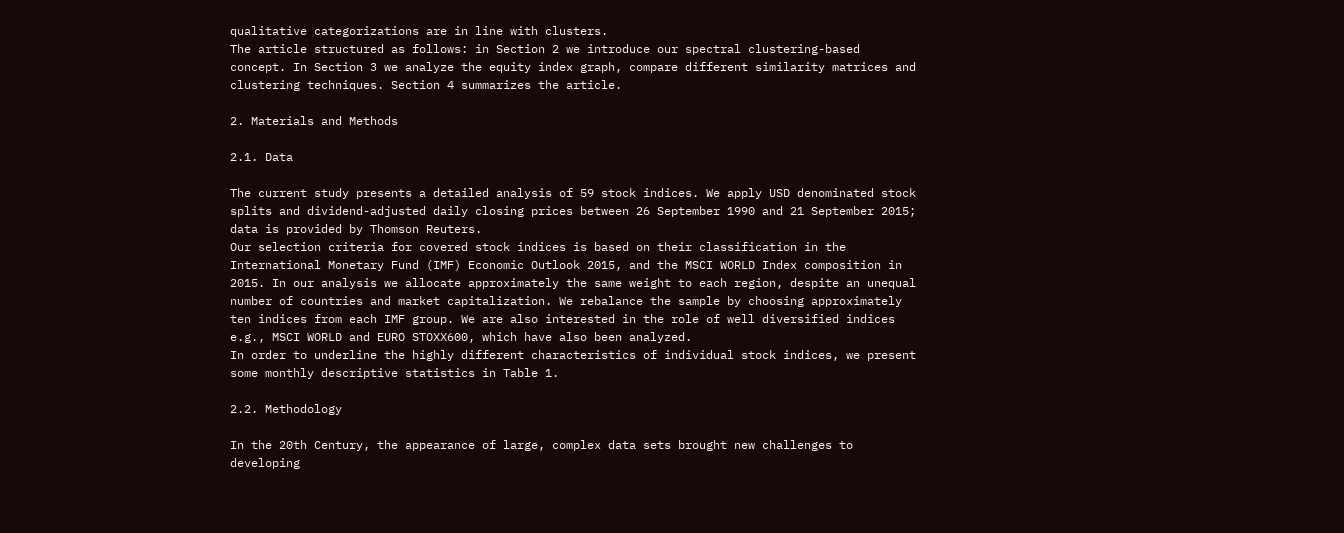qualitative categorizations are in line with clusters.
The article structured as follows: in Section 2 we introduce our spectral clustering-based concept. In Section 3 we analyze the equity index graph, compare different similarity matrices and clustering techniques. Section 4 summarizes the article.

2. Materials and Methods

2.1. Data

The current study presents a detailed analysis of 59 stock indices. We apply USD denominated stock splits and dividend-adjusted daily closing prices between 26 September 1990 and 21 September 2015; data is provided by Thomson Reuters.
Our selection criteria for covered stock indices is based on their classification in the International Monetary Fund (IMF) Economic Outlook 2015, and the MSCI WORLD Index composition in 2015. In our analysis we allocate approximately the same weight to each region, despite an unequal number of countries and market capitalization. We rebalance the sample by choosing approximately ten indices from each IMF group. We are also interested in the role of well diversified indices e.g., MSCI WORLD and EURO STOXX600, which have also been analyzed.
In order to underline the highly different characteristics of individual stock indices, we present some monthly descriptive statistics in Table 1.

2.2. Methodology

In the 20th Century, the appearance of large, complex data sets brought new challenges to developing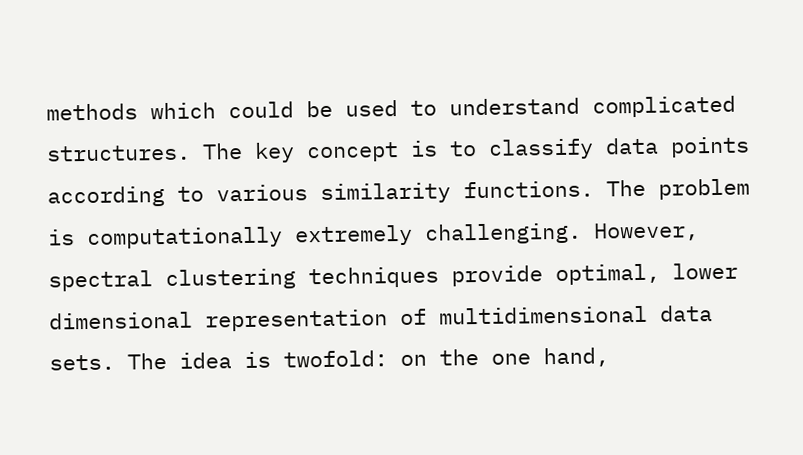methods which could be used to understand complicated structures. The key concept is to classify data points according to various similarity functions. The problem is computationally extremely challenging. However, spectral clustering techniques provide optimal, lower dimensional representation of multidimensional data sets. The idea is twofold: on the one hand,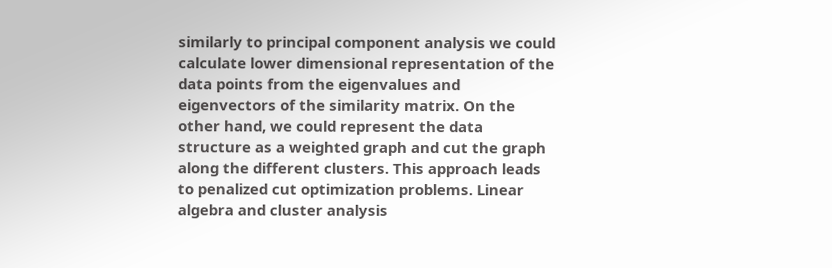similarly to principal component analysis we could calculate lower dimensional representation of the data points from the eigenvalues and eigenvectors of the similarity matrix. On the other hand, we could represent the data structure as a weighted graph and cut the graph along the different clusters. This approach leads to penalized cut optimization problems. Linear algebra and cluster analysis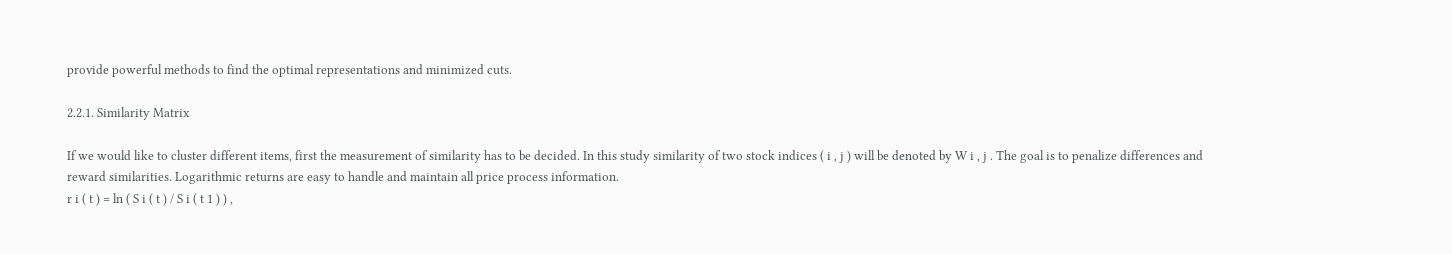provide powerful methods to find the optimal representations and minimized cuts.

2.2.1. Similarity Matrix

If we would like to cluster different items, first the measurement of similarity has to be decided. In this study similarity of two stock indices ( i , j ) will be denoted by W i , j . The goal is to penalize differences and reward similarities. Logarithmic returns are easy to handle and maintain all price process information.
r i ( t ) = ln ( S i ( t ) / S i ( t 1 ) ) ,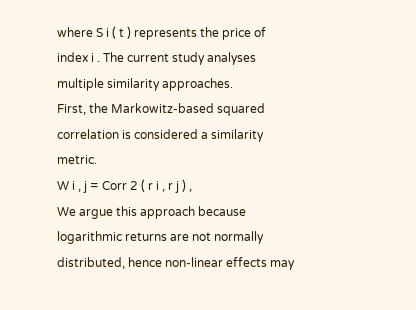where S i ( t ) represents the price of index i . The current study analyses multiple similarity approaches.
First, the Markowitz-based squared correlation is considered a similarity metric.
W i , j = Corr 2 ( r i , r j ) ,
We argue this approach because logarithmic returns are not normally distributed, hence non-linear effects may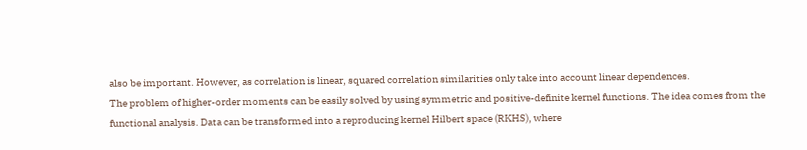also be important. However, as correlation is linear, squared correlation similarities only take into account linear dependences.
The problem of higher-order moments can be easily solved by using symmetric and positive-definite kernel functions. The idea comes from the functional analysis. Data can be transformed into a reproducing kernel Hilbert space (RKHS), where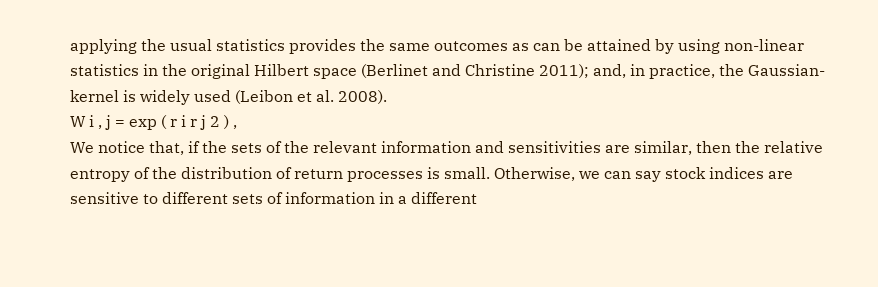applying the usual statistics provides the same outcomes as can be attained by using non-linear statistics in the original Hilbert space (Berlinet and Christine 2011); and, in practice, the Gaussian-kernel is widely used (Leibon et al. 2008).
W i , j = exp ( r i r j 2 ) ,
We notice that, if the sets of the relevant information and sensitivities are similar, then the relative entropy of the distribution of return processes is small. Otherwise, we can say stock indices are sensitive to different sets of information in a different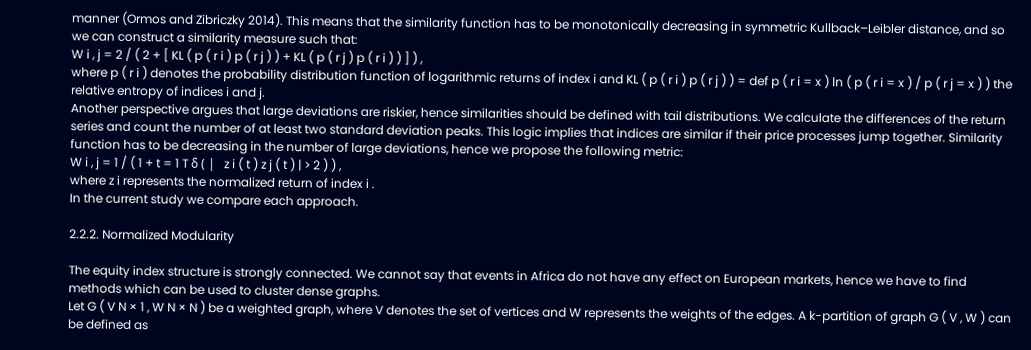manner (Ormos and Zibriczky 2014). This means that the similarity function has to be monotonically decreasing in symmetric Kullback–Leibler distance, and so we can construct a similarity measure such that:
W i , j = 2 / ( 2 + [ KL ( p ( r i ) p ( r j ) ) + KL ( p ( r j ) p ( r i ) ) ] ) ,
where p ( r i ) denotes the probability distribution function of logarithmic returns of index i and KL ( p ( r i ) p ( r j ) ) = def p ( r i = x ) ln ( p ( r i = x ) / p ( r j = x ) ) the relative entropy of indices i and j.
Another perspective argues that large deviations are riskier, hence similarities should be defined with tail distributions. We calculate the differences of the return series and count the number of at least two standard deviation peaks. This logic implies that indices are similar if their price processes jump together. Similarity function has to be decreasing in the number of large deviations, hence we propose the following metric:
W i , j = 1 / ( 1 + t = 1 T δ ( |   z i ( t ) z j ( t ) | > 2 ) ) ,
where z i represents the normalized return of index i .
In the current study we compare each approach.

2.2.2. Normalized Modularity

The equity index structure is strongly connected. We cannot say that events in Africa do not have any effect on European markets, hence we have to find methods which can be used to cluster dense graphs.
Let G ( V N × 1 , W N × N ) be a weighted graph, where V denotes the set of vertices and W represents the weights of the edges. A k-partition of graph G ( V , W ) can be defined as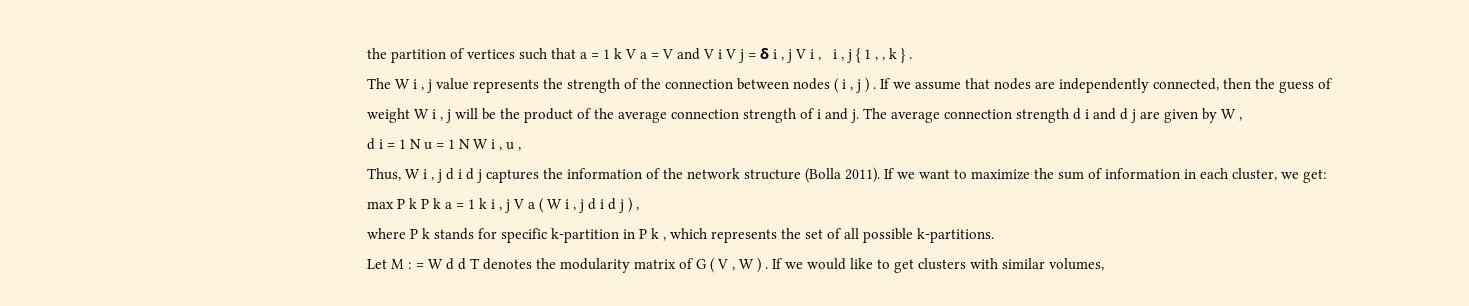the partition of vertices such that a = 1 k V a = V and V i V j = δ i , j V i ,   i , j { 1 , , k } .
The W i , j value represents the strength of the connection between nodes ( i , j ) . If we assume that nodes are independently connected, then the guess of weight W i , j will be the product of the average connection strength of i and j. The average connection strength d i and d j are given by W ,
d i = 1 N u = 1 N W i , u ,
Thus, W i , j d i d j captures the information of the network structure (Bolla 2011). If we want to maximize the sum of information in each cluster, we get:
max P k P k a = 1 k i , j V a ( W i , j d i d j ) ,
where P k stands for specific k-partition in P k , which represents the set of all possible k-partitions.
Let M : = W d d T denotes the modularity matrix of G ( V , W ) . If we would like to get clusters with similar volumes,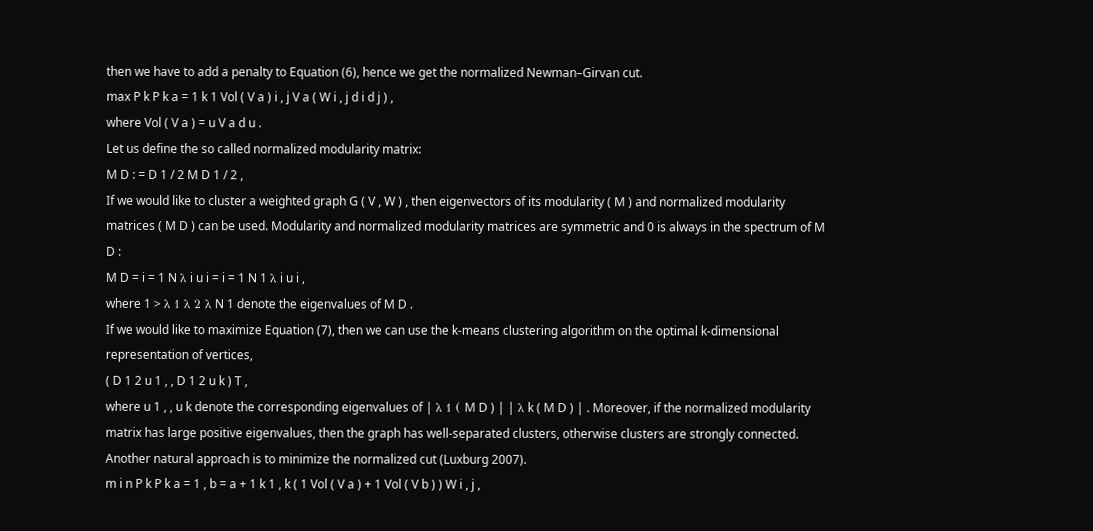then we have to add a penalty to Equation (6), hence we get the normalized Newman–Girvan cut.
max P k P k a = 1 k 1 Vol ( V a ) i , j V a ( W i , j d i d j ) ,
where Vol ( V a ) = u V a d u .
Let us define the so called normalized modularity matrix:
M D : = D 1 / 2 M D 1 / 2 ,
If we would like to cluster a weighted graph G ( V , W ) , then eigenvectors of its modularity ( M ) and normalized modularity matrices ( M D ) can be used. Modularity and normalized modularity matrices are symmetric and 0 is always in the spectrum of M D :
M D = i = 1 N λ i u i = i = 1 N 1 λ i u i ,
where 1 > λ 1 λ 2 λ N 1 denote the eigenvalues of M D .
If we would like to maximize Equation (7), then we can use the k-means clustering algorithm on the optimal k-dimensional representation of vertices,
( D 1 2 u 1 , , D 1 2 u k ) T ,
where u 1 , , u k denote the corresponding eigenvalues of | λ 1 ( M D ) | | λ k ( M D ) | . Moreover, if the normalized modularity matrix has large positive eigenvalues, then the graph has well-separated clusters, otherwise clusters are strongly connected.
Another natural approach is to minimize the normalized cut (Luxburg 2007).
m i n P k P k a = 1 , b = a + 1 k 1 , k ( 1 Vol ( V a ) + 1 Vol ( V b ) ) W i , j ,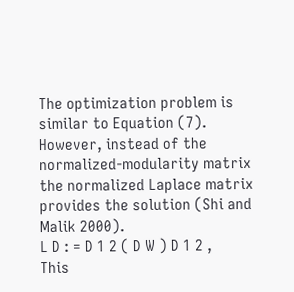The optimization problem is similar to Equation (7). However, instead of the normalized-modularity matrix the normalized Laplace matrix provides the solution (Shi and Malik 2000).
L D : = D 1 2 ( D W ) D 1 2 ,
This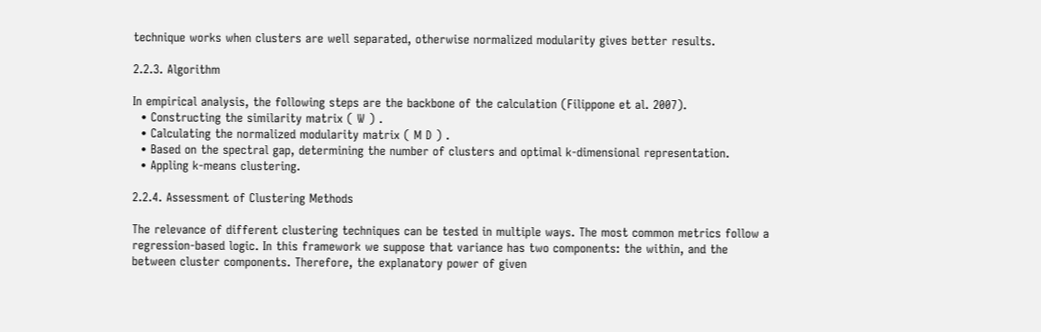technique works when clusters are well separated, otherwise normalized modularity gives better results.

2.2.3. Algorithm

In empirical analysis, the following steps are the backbone of the calculation (Filippone et al. 2007).
  • Constructing the similarity matrix ( W ) .
  • Calculating the normalized modularity matrix ( M D ) .
  • Based on the spectral gap, determining the number of clusters and optimal k-dimensional representation.
  • Appling k-means clustering.

2.2.4. Assessment of Clustering Methods

The relevance of different clustering techniques can be tested in multiple ways. The most common metrics follow a regression-based logic. In this framework we suppose that variance has two components: the within, and the between cluster components. Therefore, the explanatory power of given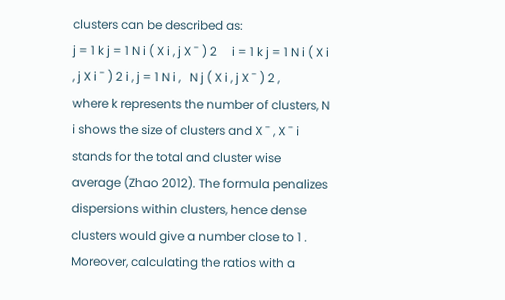clusters can be described as:
j = 1 k j = 1 N i ( X i , j X ¯ ) 2     i = 1 k j = 1 N i ( X i , j X i ¯ ) 2 i , j = 1 N i ,   N j ( X i , j X ¯ ) 2 ,
where k represents the number of clusters, N i shows the size of clusters and X ¯ , X ¯ i stands for the total and cluster wise average (Zhao 2012). The formula penalizes dispersions within clusters, hence dense clusters would give a number close to 1 . Moreover, calculating the ratios with a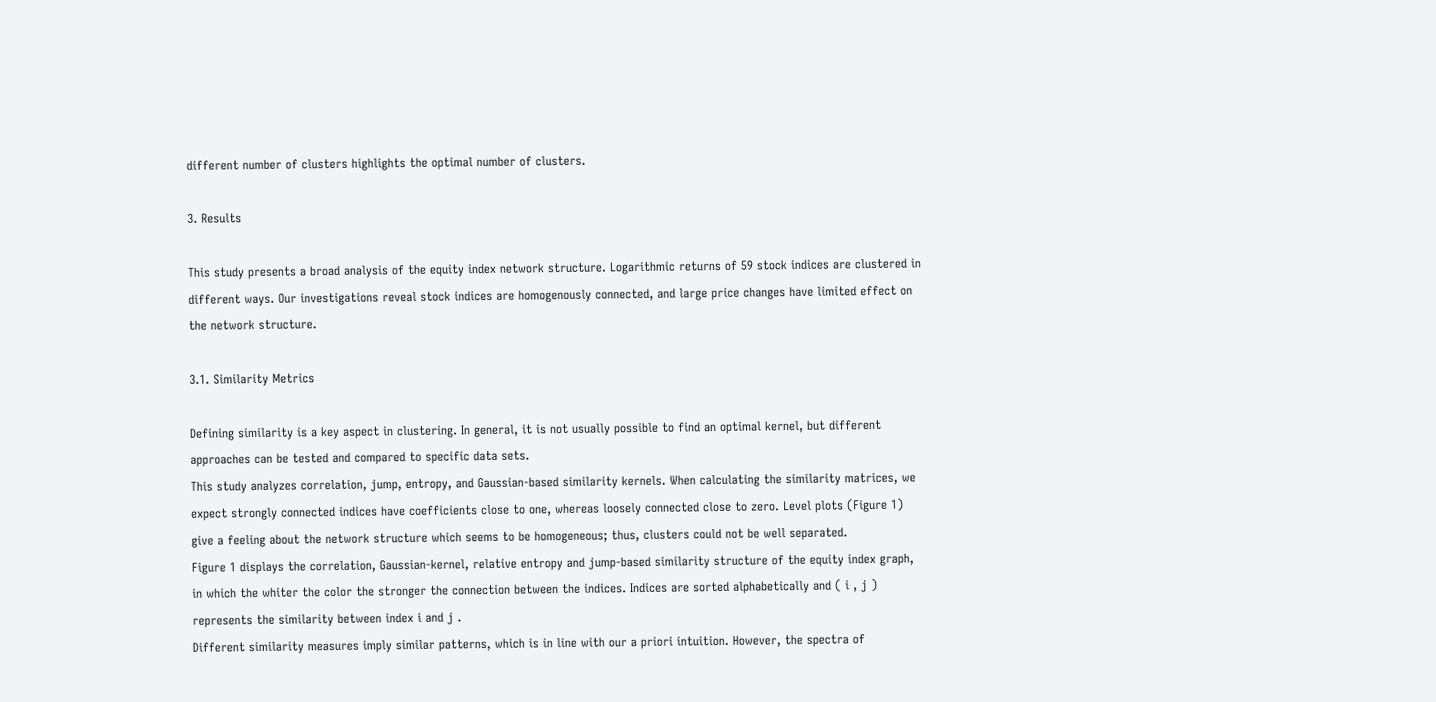different number of clusters highlights the optimal number of clusters.

3. Results

This study presents a broad analysis of the equity index network structure. Logarithmic returns of 59 stock indices are clustered in different ways. Our investigations reveal stock indices are homogenously connected, and large price changes have limited effect on the network structure.

3.1. Similarity Metrics

Defining similarity is a key aspect in clustering. In general, it is not usually possible to find an optimal kernel, but different approaches can be tested and compared to specific data sets.
This study analyzes correlation, jump, entropy, and Gaussian-based similarity kernels. When calculating the similarity matrices, we expect strongly connected indices have coefficients close to one, whereas loosely connected close to zero. Level plots (Figure 1) give a feeling about the network structure which seems to be homogeneous; thus, clusters could not be well separated.
Figure 1 displays the correlation, Gaussian-kernel, relative entropy and jump-based similarity structure of the equity index graph, in which the whiter the color the stronger the connection between the indices. Indices are sorted alphabetically and ( i , j ) represents the similarity between index i and j .
Different similarity measures imply similar patterns, which is in line with our a priori intuition. However, the spectra of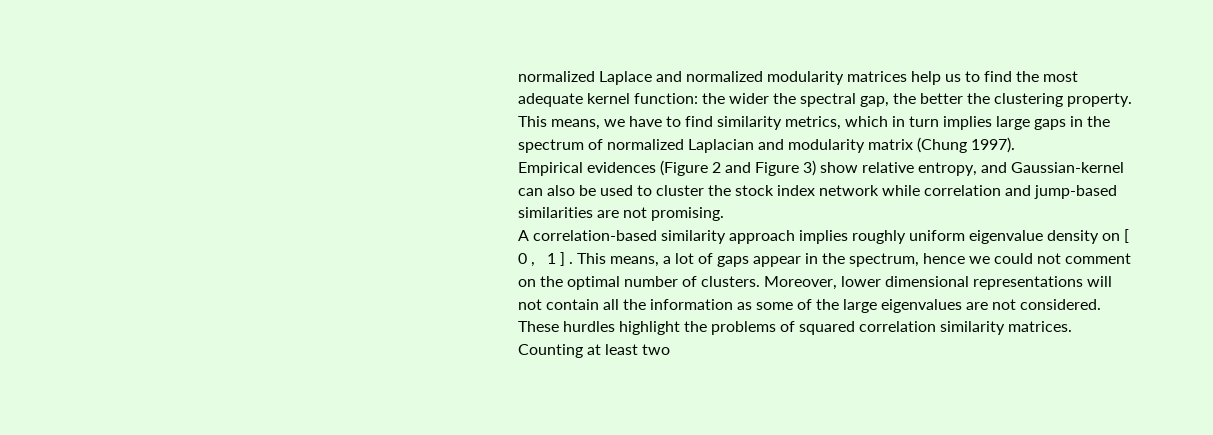normalized Laplace and normalized modularity matrices help us to find the most adequate kernel function: the wider the spectral gap, the better the clustering property. This means, we have to find similarity metrics, which in turn implies large gaps in the spectrum of normalized Laplacian and modularity matrix (Chung 1997).
Empirical evidences (Figure 2 and Figure 3) show relative entropy, and Gaussian-kernel can also be used to cluster the stock index network while correlation and jump-based similarities are not promising.
A correlation-based similarity approach implies roughly uniform eigenvalue density on [ 0 ,   1 ] . This means, a lot of gaps appear in the spectrum, hence we could not comment on the optimal number of clusters. Moreover, lower dimensional representations will not contain all the information as some of the large eigenvalues are not considered. These hurdles highlight the problems of squared correlation similarity matrices.
Counting at least two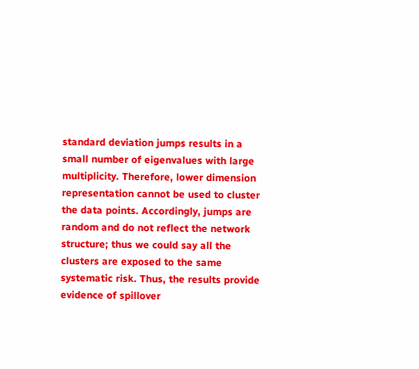standard deviation jumps results in a small number of eigenvalues with large multiplicity. Therefore, lower dimension representation cannot be used to cluster the data points. Accordingly, jumps are random and do not reflect the network structure; thus we could say all the clusters are exposed to the same systematic risk. Thus, the results provide evidence of spillover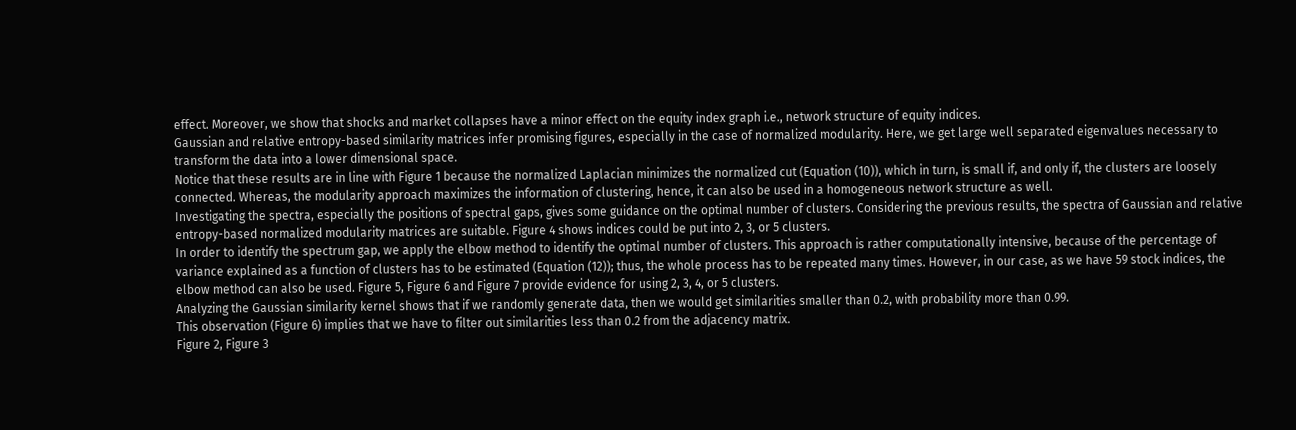effect. Moreover, we show that shocks and market collapses have a minor effect on the equity index graph i.e., network structure of equity indices.
Gaussian and relative entropy-based similarity matrices infer promising figures, especially in the case of normalized modularity. Here, we get large well separated eigenvalues necessary to transform the data into a lower dimensional space.
Notice that these results are in line with Figure 1 because the normalized Laplacian minimizes the normalized cut (Equation (10)), which in turn, is small if, and only if, the clusters are loosely connected. Whereas, the modularity approach maximizes the information of clustering, hence, it can also be used in a homogeneous network structure as well.
Investigating the spectra, especially the positions of spectral gaps, gives some guidance on the optimal number of clusters. Considering the previous results, the spectra of Gaussian and relative entropy-based normalized modularity matrices are suitable. Figure 4 shows indices could be put into 2, 3, or 5 clusters.
In order to identify the spectrum gap, we apply the elbow method to identify the optimal number of clusters. This approach is rather computationally intensive, because of the percentage of variance explained as a function of clusters has to be estimated (Equation (12)); thus, the whole process has to be repeated many times. However, in our case, as we have 59 stock indices, the elbow method can also be used. Figure 5, Figure 6 and Figure 7 provide evidence for using 2, 3, 4, or 5 clusters.
Analyzing the Gaussian similarity kernel shows that if we randomly generate data, then we would get similarities smaller than 0.2, with probability more than 0.99.
This observation (Figure 6) implies that we have to filter out similarities less than 0.2 from the adjacency matrix.
Figure 2, Figure 3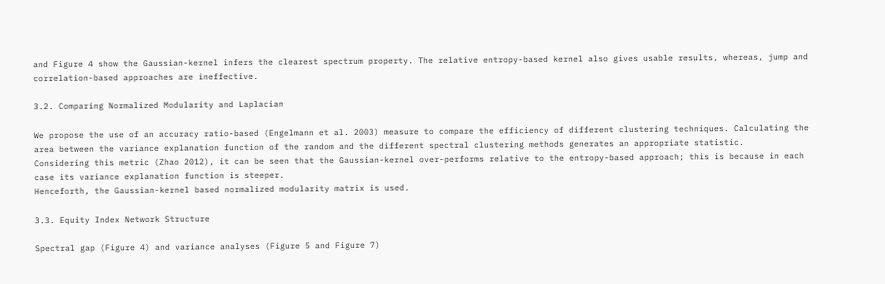and Figure 4 show the Gaussian-kernel infers the clearest spectrum property. The relative entropy-based kernel also gives usable results, whereas, jump and correlation-based approaches are ineffective.

3.2. Comparing Normalized Modularity and Laplacian

We propose the use of an accuracy ratio-based (Engelmann et al. 2003) measure to compare the efficiency of different clustering techniques. Calculating the area between the variance explanation function of the random and the different spectral clustering methods generates an appropriate statistic.
Considering this metric (Zhao 2012), it can be seen that the Gaussian-kernel over-performs relative to the entropy-based approach; this is because in each case its variance explanation function is steeper.
Henceforth, the Gaussian-kernel based normalized modularity matrix is used.

3.3. Equity Index Network Structure

Spectral gap (Figure 4) and variance analyses (Figure 5 and Figure 7)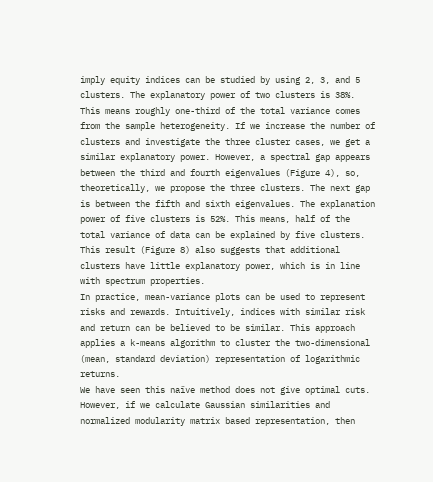imply equity indices can be studied by using 2, 3, and 5 clusters. The explanatory power of two clusters is 38%. This means roughly one-third of the total variance comes from the sample heterogeneity. If we increase the number of clusters and investigate the three cluster cases, we get a similar explanatory power. However, a spectral gap appears between the third and fourth eigenvalues (Figure 4), so, theoretically, we propose the three clusters. The next gap is between the fifth and sixth eigenvalues. The explanation power of five clusters is 52%. This means, half of the total variance of data can be explained by five clusters.
This result (Figure 8) also suggests that additional clusters have little explanatory power, which is in line with spectrum properties.
In practice, mean-variance plots can be used to represent risks and rewards. Intuitively, indices with similar risk and return can be believed to be similar. This approach applies a k-means algorithm to cluster the two-dimensional (mean, standard deviation) representation of logarithmic returns.
We have seen this naïve method does not give optimal cuts. However, if we calculate Gaussian similarities and normalized modularity matrix based representation, then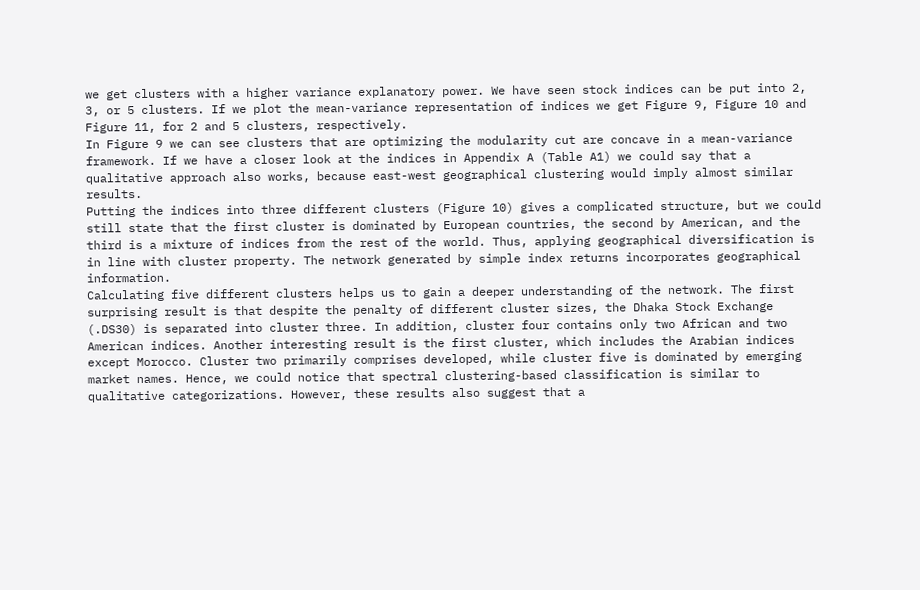we get clusters with a higher variance explanatory power. We have seen stock indices can be put into 2, 3, or 5 clusters. If we plot the mean-variance representation of indices we get Figure 9, Figure 10 and Figure 11, for 2 and 5 clusters, respectively.
In Figure 9 we can see clusters that are optimizing the modularity cut are concave in a mean-variance framework. If we have a closer look at the indices in Appendix A (Table A1) we could say that a qualitative approach also works, because east-west geographical clustering would imply almost similar results.
Putting the indices into three different clusters (Figure 10) gives a complicated structure, but we could still state that the first cluster is dominated by European countries, the second by American, and the third is a mixture of indices from the rest of the world. Thus, applying geographical diversification is in line with cluster property. The network generated by simple index returns incorporates geographical information.
Calculating five different clusters helps us to gain a deeper understanding of the network. The first surprising result is that despite the penalty of different cluster sizes, the Dhaka Stock Exchange (.DS30) is separated into cluster three. In addition, cluster four contains only two African and two American indices. Another interesting result is the first cluster, which includes the Arabian indices except Morocco. Cluster two primarily comprises developed, while cluster five is dominated by emerging market names. Hence, we could notice that spectral clustering-based classification is similar to qualitative categorizations. However, these results also suggest that a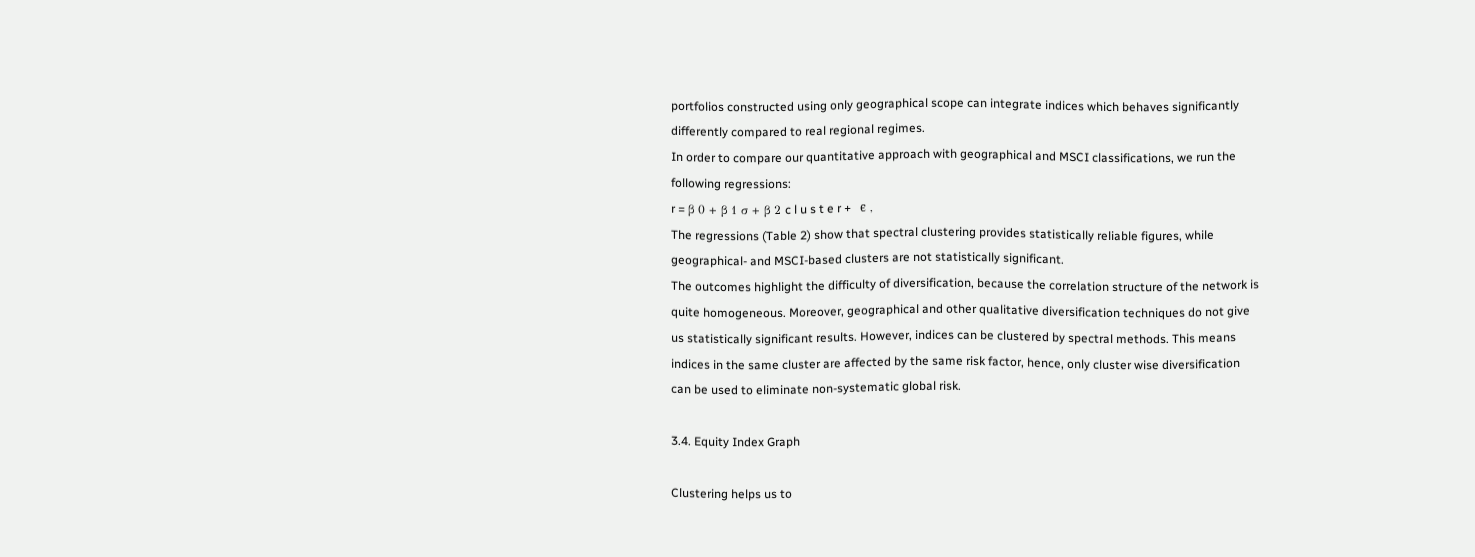portfolios constructed using only geographical scope can integrate indices which behaves significantly differently compared to real regional regimes.
In order to compare our quantitative approach with geographical and MSCI classifications, we run the following regressions:
r = β 0 + β 1 σ + β 2 c l u s t e r +   ϵ ,
The regressions (Table 2) show that spectral clustering provides statistically reliable figures, while geographical- and MSCI-based clusters are not statistically significant.
The outcomes highlight the difficulty of diversification, because the correlation structure of the network is quite homogeneous. Moreover, geographical and other qualitative diversification techniques do not give us statistically significant results. However, indices can be clustered by spectral methods. This means indices in the same cluster are affected by the same risk factor, hence, only cluster wise diversification can be used to eliminate non-systematic global risk.

3.4. Equity Index Graph

Clustering helps us to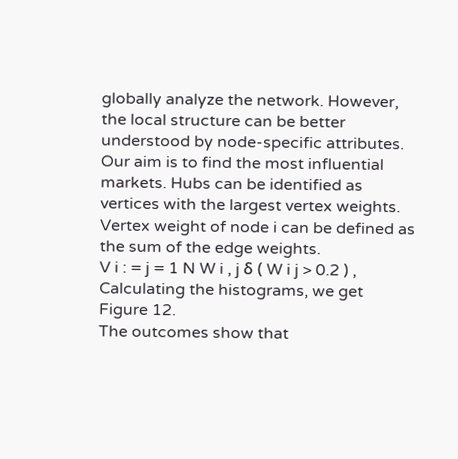globally analyze the network. However, the local structure can be better understood by node-specific attributes. Our aim is to find the most influential markets. Hubs can be identified as vertices with the largest vertex weights. Vertex weight of node i can be defined as the sum of the edge weights.
V i : = j = 1 N W i , j δ ( W i j > 0.2 ) ,
Calculating the histograms, we get Figure 12.
The outcomes show that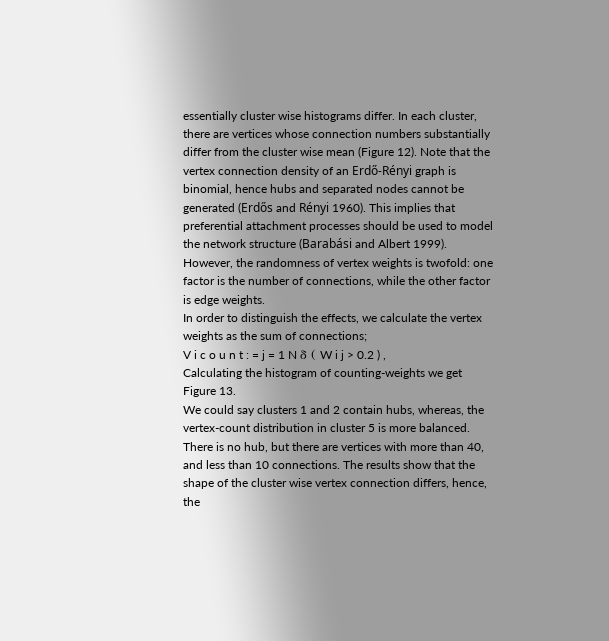essentially cluster wise histograms differ. In each cluster, there are vertices whose connection numbers substantially differ from the cluster wise mean (Figure 12). Note that the vertex connection density of an Erdő-Rényi graph is binomial, hence hubs and separated nodes cannot be generated (Erdős and Rényi 1960). This implies that preferential attachment processes should be used to model the network structure (Barabási and Albert 1999).
However, the randomness of vertex weights is twofold: one factor is the number of connections, while the other factor is edge weights.
In order to distinguish the effects, we calculate the vertex weights as the sum of connections;
V i c o u n t : = j = 1 N δ ( W i j > 0.2 ) ,
Calculating the histogram of counting-weights we get Figure 13.
We could say clusters 1 and 2 contain hubs, whereas, the vertex-count distribution in cluster 5 is more balanced. There is no hub, but there are vertices with more than 40, and less than 10 connections. The results show that the shape of the cluster wise vertex connection differs, hence, the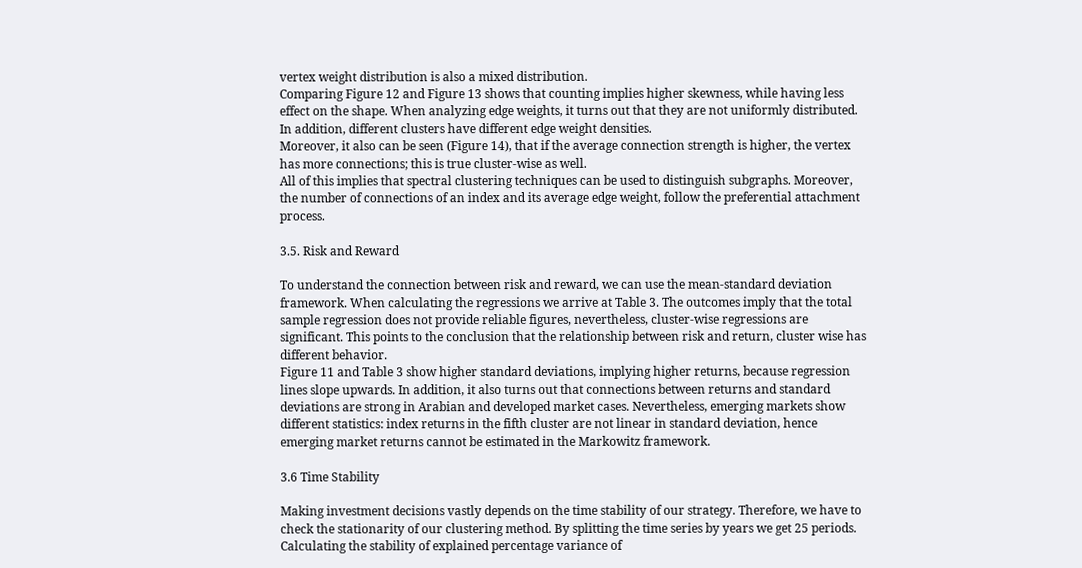vertex weight distribution is also a mixed distribution.
Comparing Figure 12 and Figure 13 shows that counting implies higher skewness, while having less effect on the shape. When analyzing edge weights, it turns out that they are not uniformly distributed. In addition, different clusters have different edge weight densities.
Moreover, it also can be seen (Figure 14), that if the average connection strength is higher, the vertex has more connections; this is true cluster-wise as well.
All of this implies that spectral clustering techniques can be used to distinguish subgraphs. Moreover, the number of connections of an index and its average edge weight, follow the preferential attachment process.

3.5. Risk and Reward

To understand the connection between risk and reward, we can use the mean-standard deviation framework. When calculating the regressions we arrive at Table 3. The outcomes imply that the total sample regression does not provide reliable figures, nevertheless, cluster-wise regressions are significant. This points to the conclusion that the relationship between risk and return, cluster wise has different behavior.
Figure 11 and Table 3 show higher standard deviations, implying higher returns, because regression lines slope upwards. In addition, it also turns out that connections between returns and standard deviations are strong in Arabian and developed market cases. Nevertheless, emerging markets show different statistics: index returns in the fifth cluster are not linear in standard deviation, hence emerging market returns cannot be estimated in the Markowitz framework.

3.6 Time Stability

Making investment decisions vastly depends on the time stability of our strategy. Therefore, we have to check the stationarity of our clustering method. By splitting the time series by years we get 25 periods. Calculating the stability of explained percentage variance of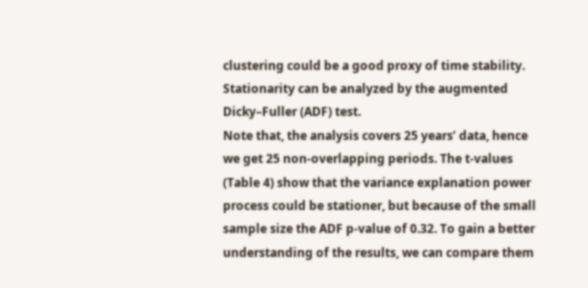clustering could be a good proxy of time stability. Stationarity can be analyzed by the augmented Dicky–Fuller (ADF) test.
Note that, the analysis covers 25 years’ data, hence we get 25 non-overlapping periods. The t-values (Table 4) show that the variance explanation power process could be stationer, but because of the small sample size the ADF p-value of 0.32. To gain a better understanding of the results, we can compare them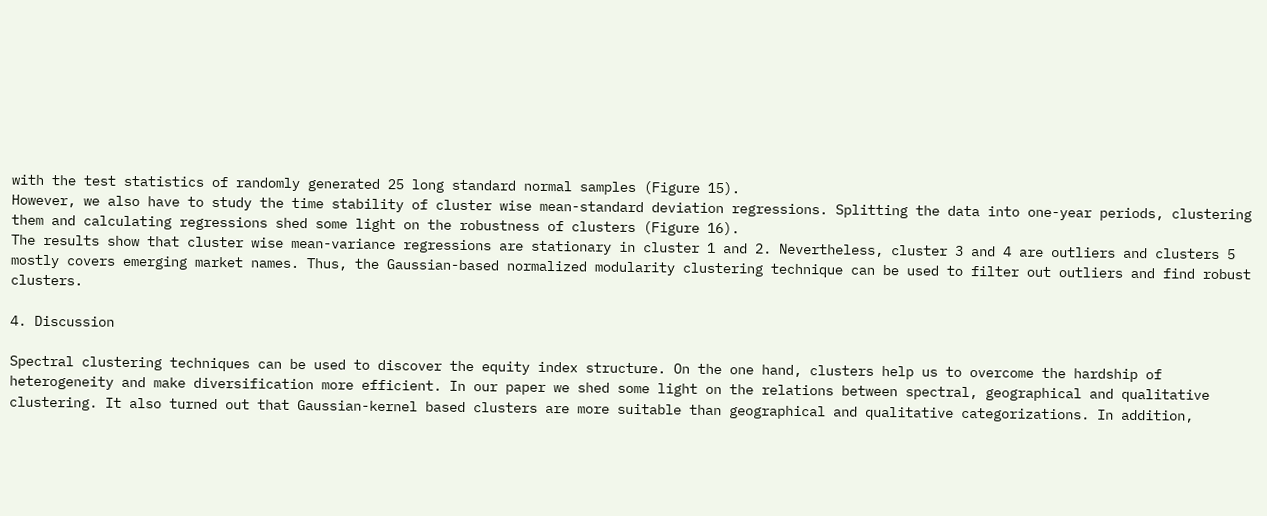with the test statistics of randomly generated 25 long standard normal samples (Figure 15).
However, we also have to study the time stability of cluster wise mean-standard deviation regressions. Splitting the data into one-year periods, clustering them and calculating regressions shed some light on the robustness of clusters (Figure 16).
The results show that cluster wise mean-variance regressions are stationary in cluster 1 and 2. Nevertheless, cluster 3 and 4 are outliers and clusters 5 mostly covers emerging market names. Thus, the Gaussian-based normalized modularity clustering technique can be used to filter out outliers and find robust clusters.

4. Discussion

Spectral clustering techniques can be used to discover the equity index structure. On the one hand, clusters help us to overcome the hardship of heterogeneity and make diversification more efficient. In our paper we shed some light on the relations between spectral, geographical and qualitative clustering. It also turned out that Gaussian-kernel based clusters are more suitable than geographical and qualitative categorizations. In addition,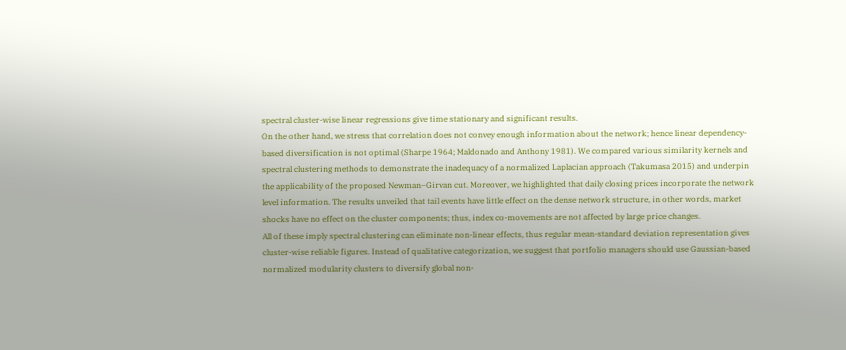spectral cluster-wise linear regressions give time stationary and significant results.
On the other hand, we stress that correlation does not convey enough information about the network; hence linear dependency-based diversification is not optimal (Sharpe 1964; Maldonado and Anthony 1981). We compared various similarity kernels and spectral clustering methods to demonstrate the inadequacy of a normalized Laplacian approach (Takumasa 2015) and underpin the applicability of the proposed Newman–Girvan cut. Moreover, we highlighted that daily closing prices incorporate the network level information. The results unveiled that tail events have little effect on the dense network structure, in other words, market shocks have no effect on the cluster components; thus, index co-movements are not affected by large price changes.
All of these imply spectral clustering can eliminate non-linear effects, thus regular mean-standard deviation representation gives cluster-wise reliable figures. Instead of qualitative categorization, we suggest that portfolio managers should use Gaussian-based normalized modularity clusters to diversify global non-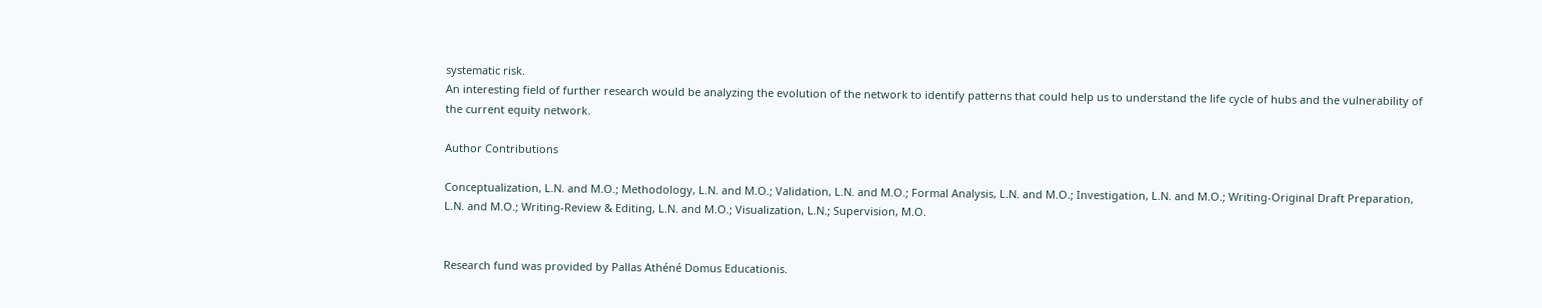systematic risk.
An interesting field of further research would be analyzing the evolution of the network to identify patterns that could help us to understand the life cycle of hubs and the vulnerability of the current equity network.

Author Contributions

Conceptualization, L.N. and M.O.; Methodology, L.N. and M.O.; Validation, L.N. and M.O.; Formal Analysis, L.N. and M.O.; Investigation, L.N. and M.O.; Writing-Original Draft Preparation, L.N. and M.O.; Writing-Review & Editing, L.N. and M.O.; Visualization, L.N.; Supervision, M.O.


Research fund was provided by Pallas Athéné Domus Educationis.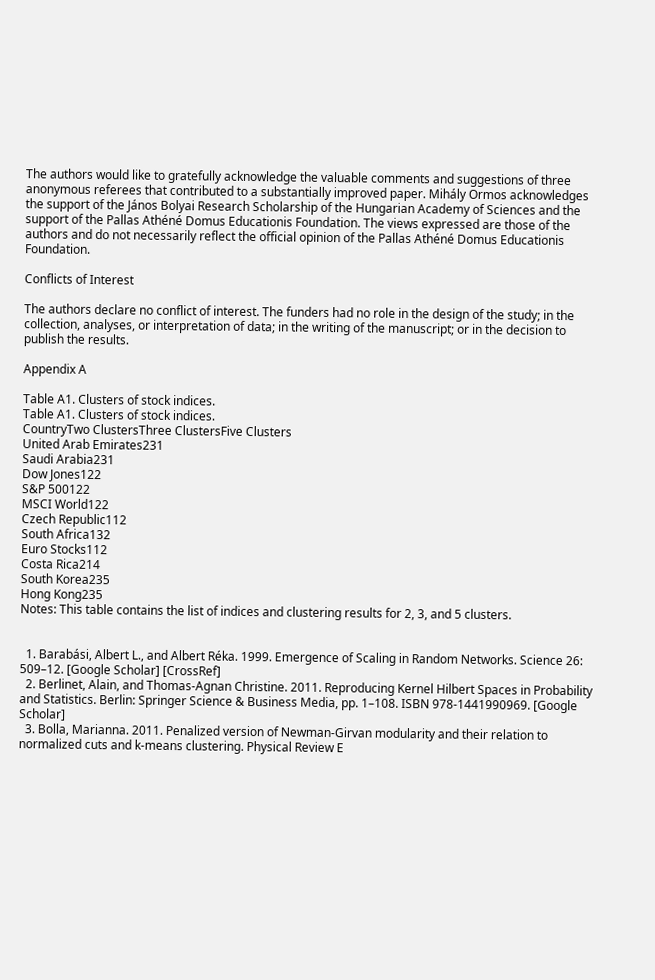The authors would like to gratefully acknowledge the valuable comments and suggestions of three anonymous referees that contributed to a substantially improved paper. Mihály Ormos acknowledges the support of the János Bolyai Research Scholarship of the Hungarian Academy of Sciences and the support of the Pallas Athéné Domus Educationis Foundation. The views expressed are those of the authors and do not necessarily reflect the official opinion of the Pallas Athéné Domus Educationis Foundation.

Conflicts of Interest

The authors declare no conflict of interest. The funders had no role in the design of the study; in the collection, analyses, or interpretation of data; in the writing of the manuscript; or in the decision to publish the results.

Appendix A

Table A1. Clusters of stock indices.
Table A1. Clusters of stock indices.
CountryTwo ClustersThree ClustersFive Clusters
United Arab Emirates231
Saudi Arabia231
Dow Jones122
S&P 500122
MSCI World122
Czech Republic112
South Africa132
Euro Stocks112
Costa Rica214
South Korea235
Hong Kong235
Notes: This table contains the list of indices and clustering results for 2, 3, and 5 clusters.


  1. Barabási, Albert L., and Albert Réka. 1999. Emergence of Scaling in Random Networks. Science 26: 509–12. [Google Scholar] [CrossRef]
  2. Berlinet, Alain, and Thomas-Agnan Christine. 2011. Reproducing Kernel Hilbert Spaces in Probability and Statistics. Berlin: Springer Science & Business Media, pp. 1–108. ISBN 978-1441990969. [Google Scholar]
  3. Bolla, Marianna. 2011. Penalized version of Newman-Girvan modularity and their relation to normalized cuts and k-means clustering. Physical Review E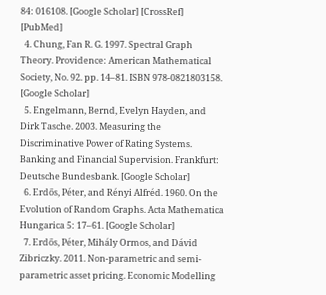84: 016108. [Google Scholar] [CrossRef] [PubMed]
  4. Chung, Fan R. G. 1997. Spectral Graph Theory. Providence: American Mathematical Society, No. 92. pp. 14–81. ISBN 978-0821803158. [Google Scholar]
  5. Engelmann, Bernd, Evelyn Hayden, and Dirk Tasche. 2003. Measuring the Discriminative Power of Rating Systems. Banking and Financial Supervision. Frankfurt: Deutsche Bundesbank. [Google Scholar]
  6. Erdős, Péter, and Rényi Alfréd. 1960. On the Evolution of Random Graphs. Acta Mathematica Hungarica 5: 17–61. [Google Scholar]
  7. Erdős, Péter, Mihály Ormos, and Dávid Zibriczky. 2011. Non-parametric and semi-parametric asset pricing. Economic Modelling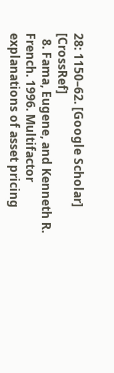28: 1150–62. [Google Scholar] [CrossRef]
  8. Fama, Eugene, and Kenneth R. French. 1996. Multifactor explanations of asset pricing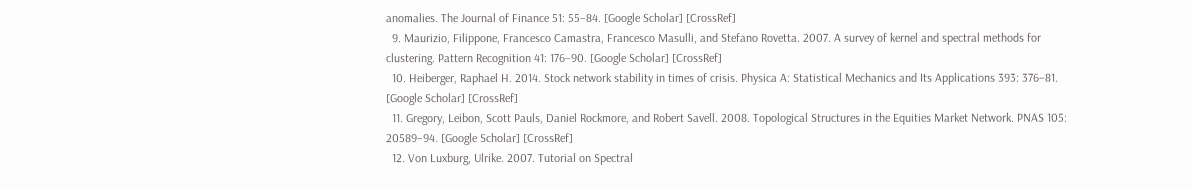anomalies. The Journal of Finance 51: 55–84. [Google Scholar] [CrossRef]
  9. Maurizio, Filippone, Francesco Camastra, Francesco Masulli, and Stefano Rovetta. 2007. A survey of kernel and spectral methods for clustering. Pattern Recognition 41: 176–90. [Google Scholar] [CrossRef]
  10. Heiberger, Raphael H. 2014. Stock network stability in times of crisis. Physica A: Statistical Mechanics and Its Applications 393: 376–81. [Google Scholar] [CrossRef]
  11. Gregory, Leibon, Scott Pauls, Daniel Rockmore, and Robert Savell. 2008. Topological Structures in the Equities Market Network. PNAS 105: 20589–94. [Google Scholar] [CrossRef]
  12. Von Luxburg, Ulrike. 2007. Tutorial on Spectral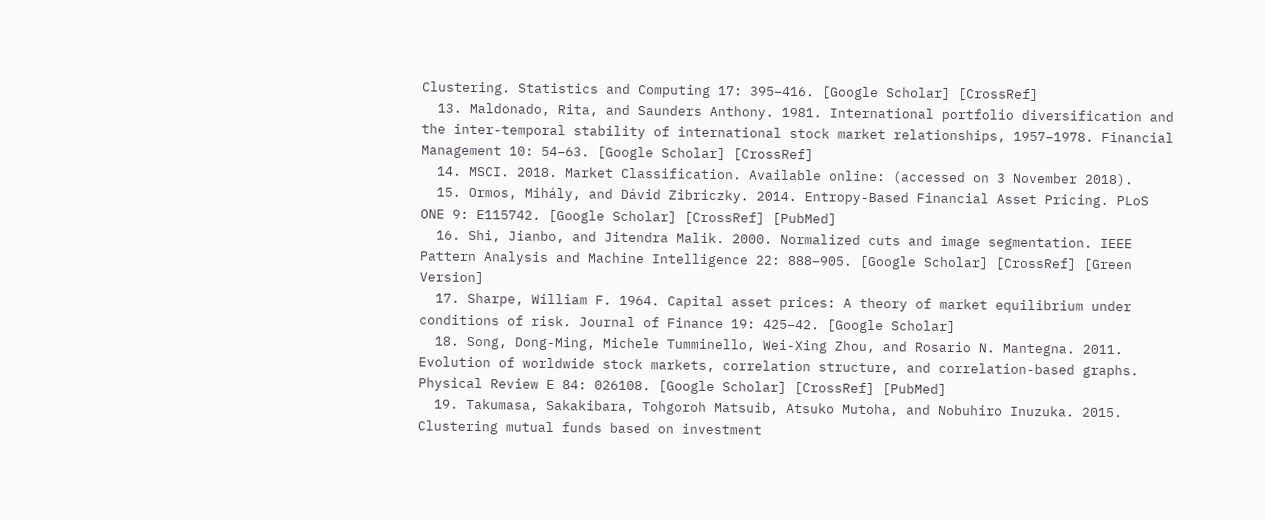Clustering. Statistics and Computing 17: 395–416. [Google Scholar] [CrossRef]
  13. Maldonado, Rita, and Saunders Anthony. 1981. International portfolio diversification and the inter-temporal stability of international stock market relationships, 1957–1978. Financial Management 10: 54–63. [Google Scholar] [CrossRef]
  14. MSCI. 2018. Market Classification. Available online: (accessed on 3 November 2018).
  15. Ormos, Mihály, and Dávid Zibriczky. 2014. Entropy-Based Financial Asset Pricing. PLoS ONE 9: E115742. [Google Scholar] [CrossRef] [PubMed]
  16. Shi, Jianbo, and Jitendra Malik. 2000. Normalized cuts and image segmentation. IEEE Pattern Analysis and Machine Intelligence 22: 888–905. [Google Scholar] [CrossRef] [Green Version]
  17. Sharpe, William F. 1964. Capital asset prices: A theory of market equilibrium under conditions of risk. Journal of Finance 19: 425–42. [Google Scholar]
  18. Song, Dong-Ming, Michele Tumminello, Wei-Xing Zhou, and Rosario N. Mantegna. 2011. Evolution of worldwide stock markets, correlation structure, and correlation-based graphs. Physical Review E 84: 026108. [Google Scholar] [CrossRef] [PubMed]
  19. Takumasa, Sakakibara, Tohgoroh Matsuib, Atsuko Mutoha, and Nobuhiro Inuzuka. 2015. Clustering mutual funds based on investment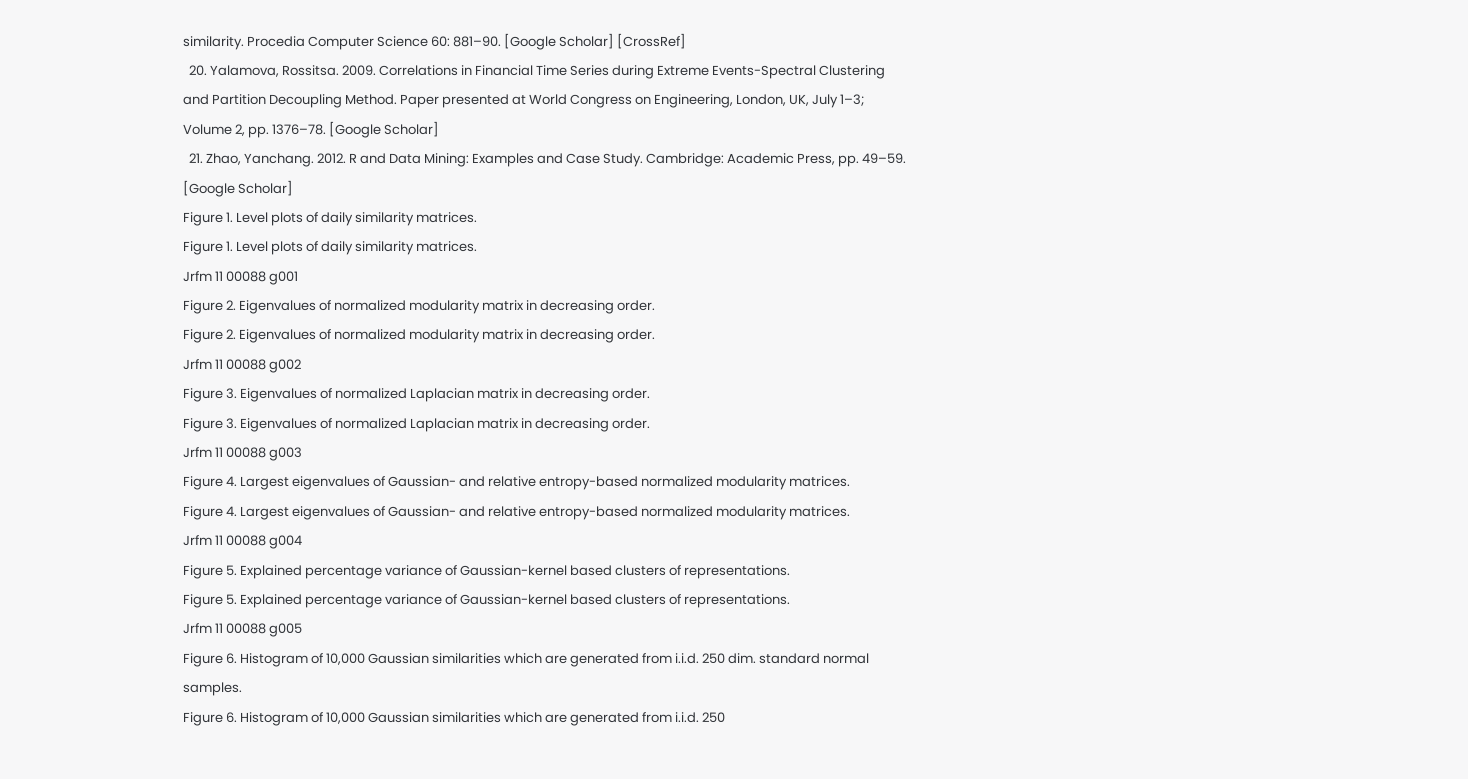similarity. Procedia Computer Science 60: 881–90. [Google Scholar] [CrossRef]
  20. Yalamova, Rossitsa. 2009. Correlations in Financial Time Series during Extreme Events-Spectral Clustering and Partition Decoupling Method. Paper presented at World Congress on Engineering, London, UK, July 1–3; Volume 2, pp. 1376–78. [Google Scholar]
  21. Zhao, Yanchang. 2012. R and Data Mining: Examples and Case Study. Cambridge: Academic Press, pp. 49–59. [Google Scholar]
Figure 1. Level plots of daily similarity matrices.
Figure 1. Level plots of daily similarity matrices.
Jrfm 11 00088 g001
Figure 2. Eigenvalues of normalized modularity matrix in decreasing order.
Figure 2. Eigenvalues of normalized modularity matrix in decreasing order.
Jrfm 11 00088 g002
Figure 3. Eigenvalues of normalized Laplacian matrix in decreasing order.
Figure 3. Eigenvalues of normalized Laplacian matrix in decreasing order.
Jrfm 11 00088 g003
Figure 4. Largest eigenvalues of Gaussian- and relative entropy-based normalized modularity matrices.
Figure 4. Largest eigenvalues of Gaussian- and relative entropy-based normalized modularity matrices.
Jrfm 11 00088 g004
Figure 5. Explained percentage variance of Gaussian-kernel based clusters of representations.
Figure 5. Explained percentage variance of Gaussian-kernel based clusters of representations.
Jrfm 11 00088 g005
Figure 6. Histogram of 10,000 Gaussian similarities which are generated from i.i.d. 250 dim. standard normal samples.
Figure 6. Histogram of 10,000 Gaussian similarities which are generated from i.i.d. 250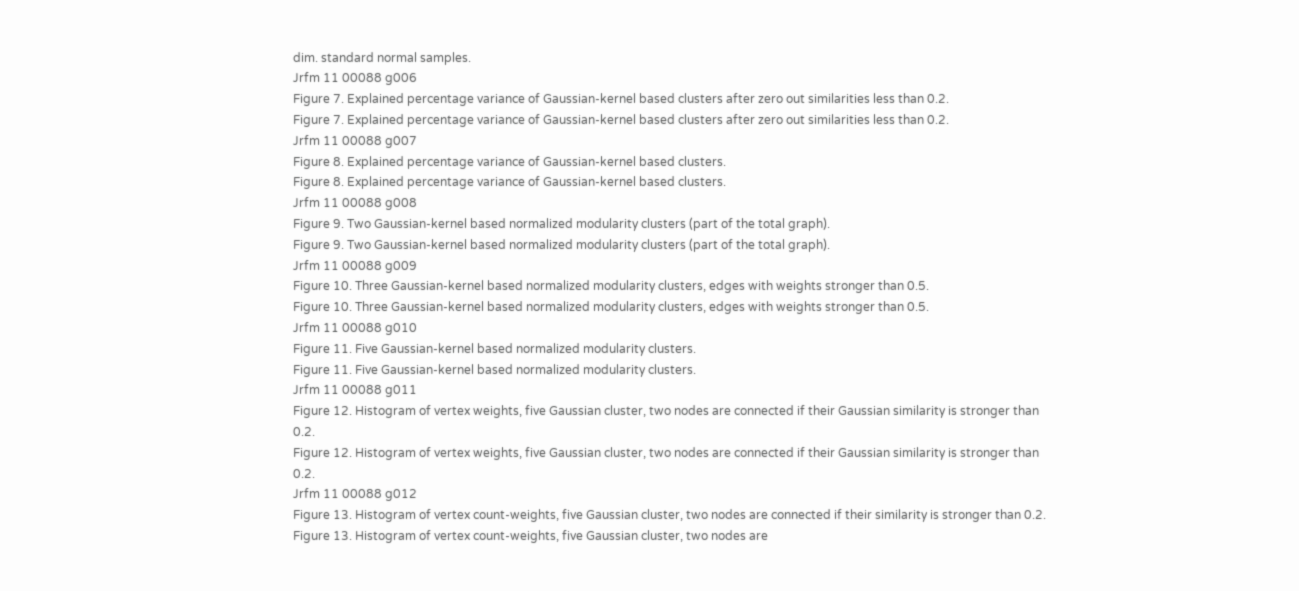dim. standard normal samples.
Jrfm 11 00088 g006
Figure 7. Explained percentage variance of Gaussian-kernel based clusters after zero out similarities less than 0.2.
Figure 7. Explained percentage variance of Gaussian-kernel based clusters after zero out similarities less than 0.2.
Jrfm 11 00088 g007
Figure 8. Explained percentage variance of Gaussian-kernel based clusters.
Figure 8. Explained percentage variance of Gaussian-kernel based clusters.
Jrfm 11 00088 g008
Figure 9. Two Gaussian-kernel based normalized modularity clusters (part of the total graph).
Figure 9. Two Gaussian-kernel based normalized modularity clusters (part of the total graph).
Jrfm 11 00088 g009
Figure 10. Three Gaussian-kernel based normalized modularity clusters, edges with weights stronger than 0.5.
Figure 10. Three Gaussian-kernel based normalized modularity clusters, edges with weights stronger than 0.5.
Jrfm 11 00088 g010
Figure 11. Five Gaussian-kernel based normalized modularity clusters.
Figure 11. Five Gaussian-kernel based normalized modularity clusters.
Jrfm 11 00088 g011
Figure 12. Histogram of vertex weights, five Gaussian cluster, two nodes are connected if their Gaussian similarity is stronger than 0.2.
Figure 12. Histogram of vertex weights, five Gaussian cluster, two nodes are connected if their Gaussian similarity is stronger than 0.2.
Jrfm 11 00088 g012
Figure 13. Histogram of vertex count-weights, five Gaussian cluster, two nodes are connected if their similarity is stronger than 0.2.
Figure 13. Histogram of vertex count-weights, five Gaussian cluster, two nodes are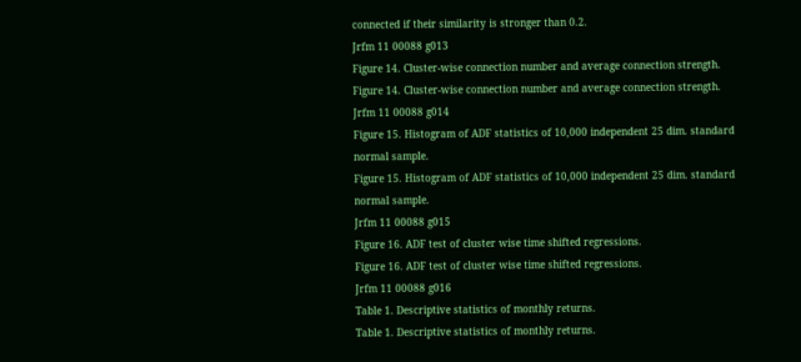connected if their similarity is stronger than 0.2.
Jrfm 11 00088 g013
Figure 14. Cluster-wise connection number and average connection strength.
Figure 14. Cluster-wise connection number and average connection strength.
Jrfm 11 00088 g014
Figure 15. Histogram of ADF statistics of 10,000 independent 25 dim. standard normal sample.
Figure 15. Histogram of ADF statistics of 10,000 independent 25 dim. standard normal sample.
Jrfm 11 00088 g015
Figure 16. ADF test of cluster wise time shifted regressions.
Figure 16. ADF test of cluster wise time shifted regressions.
Jrfm 11 00088 g016
Table 1. Descriptive statistics of monthly returns.
Table 1. Descriptive statistics of monthly returns.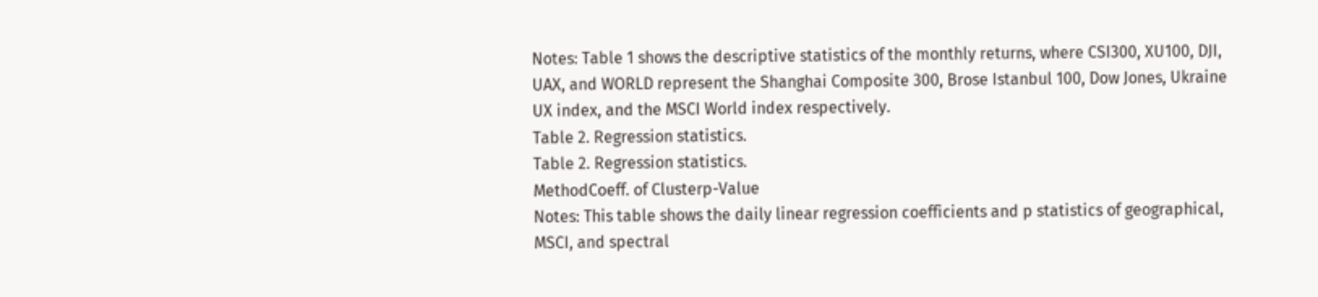Notes: Table 1 shows the descriptive statistics of the monthly returns, where CSI300, XU100, DJI, UAX, and WORLD represent the Shanghai Composite 300, Brose Istanbul 100, Dow Jones, Ukraine UX index, and the MSCI World index respectively.
Table 2. Regression statistics.
Table 2. Regression statistics.
MethodCoeff. of Clusterp-Value
Notes: This table shows the daily linear regression coefficients and p statistics of geographical, MSCI, and spectral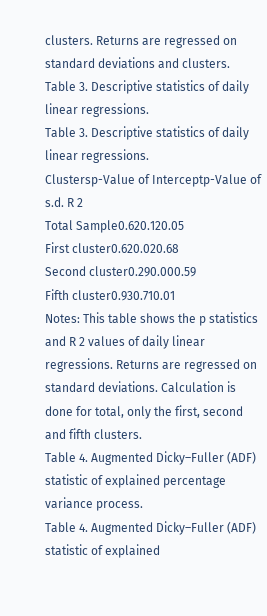clusters. Returns are regressed on standard deviations and clusters.
Table 3. Descriptive statistics of daily linear regressions.
Table 3. Descriptive statistics of daily linear regressions.
Clustersp-Value of Interceptp-Value of s.d. R 2
Total Sample0.620.120.05
First cluster0.620.020.68
Second cluster0.290.000.59
Fifth cluster0.930.710.01
Notes: This table shows the p statistics and R 2 values of daily linear regressions. Returns are regressed on standard deviations. Calculation is done for total, only the first, second and fifth clusters.
Table 4. Augmented Dicky–Fuller (ADF) statistic of explained percentage variance process.
Table 4. Augmented Dicky–Fuller (ADF) statistic of explained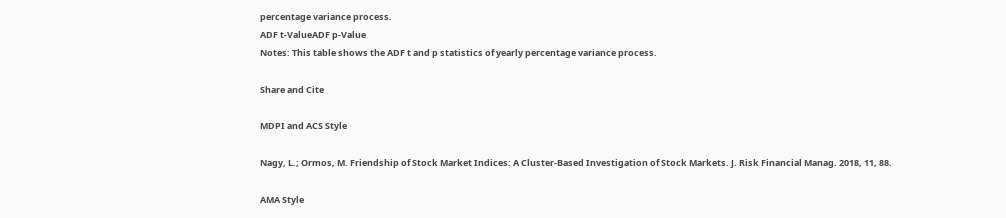percentage variance process.
ADF t-ValueADF p-Value
Notes: This table shows the ADF t and p statistics of yearly percentage variance process.

Share and Cite

MDPI and ACS Style

Nagy, L.; Ormos, M. Friendship of Stock Market Indices: A Cluster-Based Investigation of Stock Markets. J. Risk Financial Manag. 2018, 11, 88.

AMA Style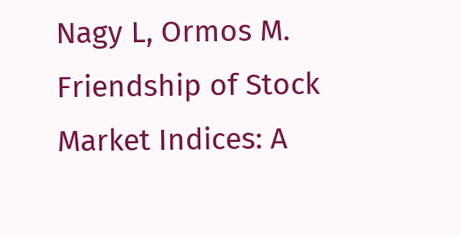Nagy L, Ormos M. Friendship of Stock Market Indices: A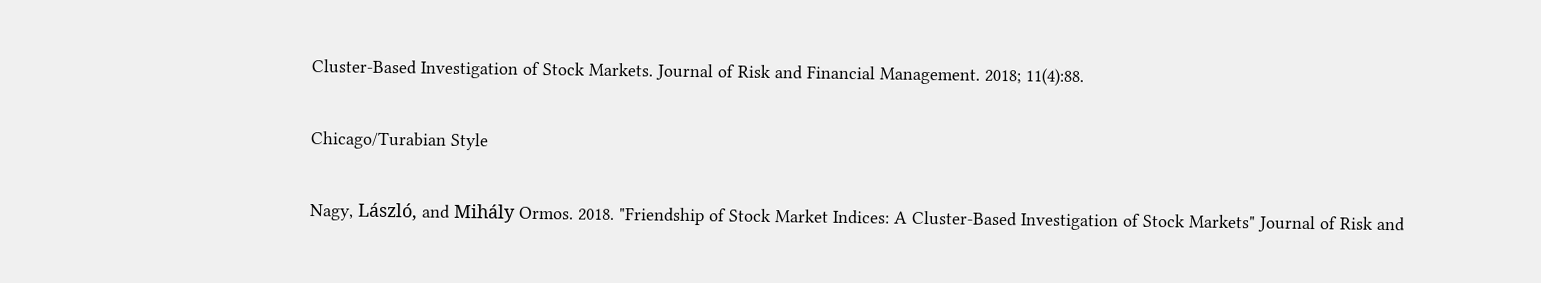Cluster-Based Investigation of Stock Markets. Journal of Risk and Financial Management. 2018; 11(4):88.

Chicago/Turabian Style

Nagy, László, and Mihály Ormos. 2018. "Friendship of Stock Market Indices: A Cluster-Based Investigation of Stock Markets" Journal of Risk and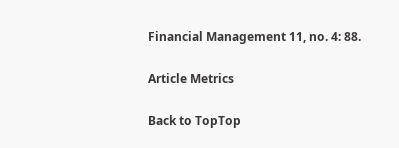Financial Management 11, no. 4: 88.

Article Metrics

Back to TopTop